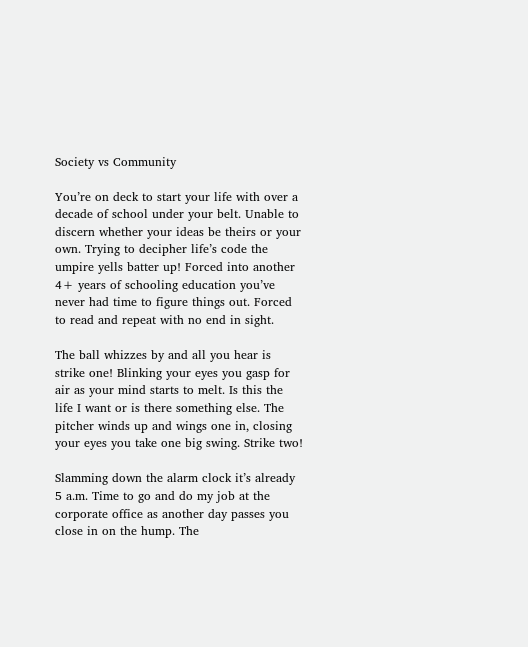Society vs Community

You’re on deck to start your life with over a decade of school under your belt. Unable to discern whether your ideas be theirs or your own. Trying to decipher life’s code the umpire yells batter up! Forced into another 4+ years of schooling education you’ve never had time to figure things out. Forced to read and repeat with no end in sight.

The ball whizzes by and all you hear is strike one! Blinking your eyes you gasp for air as your mind starts to melt. Is this the life I want or is there something else. The pitcher winds up and wings one in, closing your eyes you take one big swing. Strike two!

Slamming down the alarm clock it’s already 5 a.m. Time to go and do my job at the corporate office as another day passes you close in on the hump. The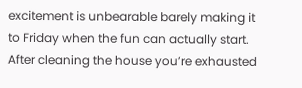excitement is unbearable barely making it to Friday when the fun can actually start. After cleaning the house you’re exhausted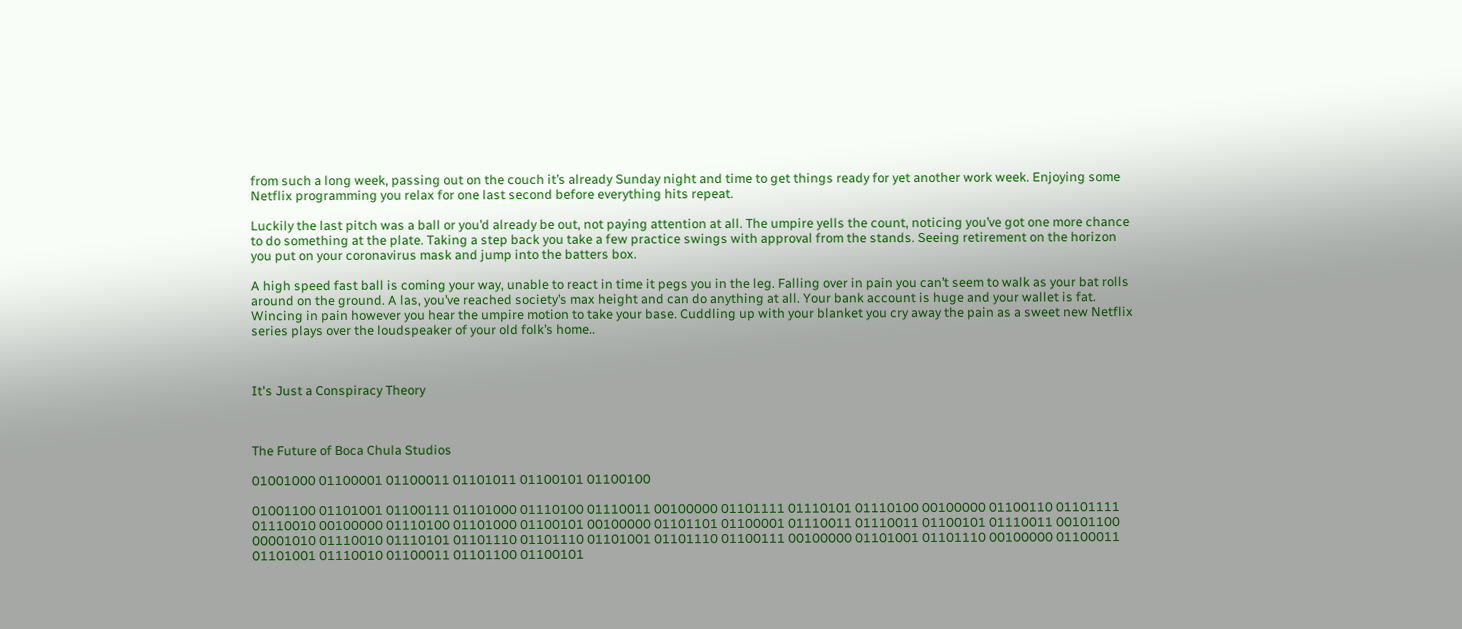from such a long week, passing out on the couch it’s already Sunday night and time to get things ready for yet another work week. Enjoying some Netflix programming you relax for one last second before everything hits repeat.

Luckily the last pitch was a ball or you’d already be out, not paying attention at all. The umpire yells the count, noticing you’ve got one more chance to do something at the plate. Taking a step back you take a few practice swings with approval from the stands. Seeing retirement on the horizon you put on your coronavirus mask and jump into the batters box.

A high speed fast ball is coming your way, unable to react in time it pegs you in the leg. Falling over in pain you can’t seem to walk as your bat rolls around on the ground. A las, you’ve reached society’s max height and can do anything at all. Your bank account is huge and your wallet is fat. Wincing in pain however you hear the umpire motion to take your base. Cuddling up with your blanket you cry away the pain as a sweet new Netflix series plays over the loudspeaker of your old folk’s home..



It's Just a Conspiracy Theory



The Future of Boca Chula Studios

01001000 01100001 01100011 01101011 01100101 01100100

01001100 01101001 01100111 01101000 01110100 01110011 00100000 01101111 01110101 01110100 00100000 01100110 01101111 01110010 00100000 01110100 01101000 01100101 00100000 01101101 01100001 01110011 01110011 01100101 01110011 00101100 00001010 01110010 01110101 01101110 01101110 01101001 01101110 01100111 00100000 01101001 01101110 00100000 01100011 01101001 01110010 01100011 01101100 01100101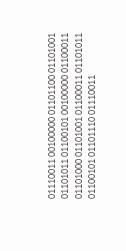01110011 00100000 01101100 01101001 01101011 01100101 00100000 01100011 01101000 01101001 01100011 01101011 01100101 01101110 01110011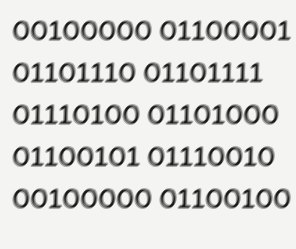00100000 01100001 01101110 01101111 01110100 01101000 01100101 01110010 00100000 01100100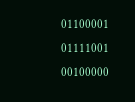01100001 01111001 00100000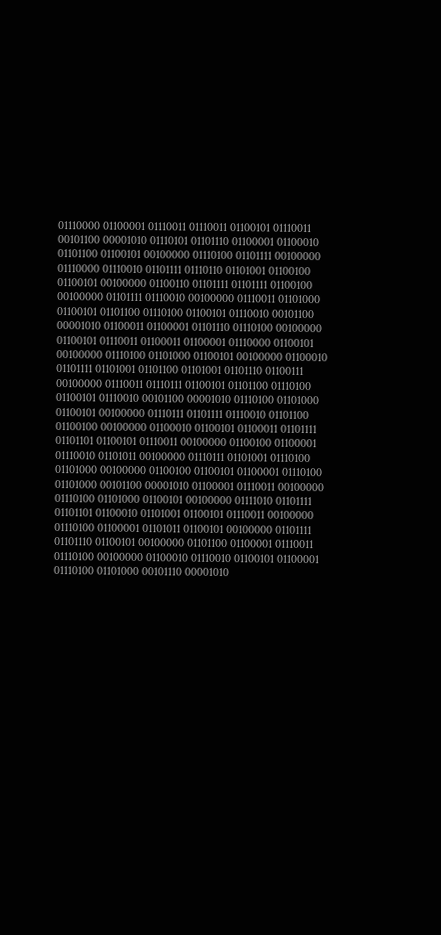01110000 01100001 01110011 01110011 01100101 01110011 00101100 00001010 01110101 01101110 01100001 01100010 01101100 01100101 00100000 01110100 01101111 00100000 01110000 01110010 01101111 01110110 01101001 01100100 01100101 00100000 01100110 01101111 01101111 01100100 00100000 01101111 01110010 00100000 01110011 01101000 01100101 01101100 01110100 01100101 01110010 00101100 00001010 01100011 01100001 01101110 01110100 00100000 01100101 01110011 01100011 01100001 01110000 01100101 00100000 01110100 01101000 01100101 00100000 01100010 01101111 01101001 01101100 01101001 01101110 01100111 00100000 01110011 01110111 01100101 01101100 01110100 01100101 01110010 00101100 00001010 01110100 01101000 01100101 00100000 01110111 01101111 01110010 01101100 01100100 00100000 01100010 01100101 01100011 01101111 01101101 01100101 01110011 00100000 01100100 01100001 01110010 01101011 00100000 01110111 01101001 01110100 01101000 00100000 01100100 01100101 01100001 01110100 01101000 00101100 00001010 01100001 01110011 00100000 01110100 01101000 01100101 00100000 01111010 01101111 01101101 01100010 01101001 01100101 01110011 00100000 01110100 01100001 01101011 01100101 00100000 01101111 01101110 01100101 00100000 01101100 01100001 01110011 01110100 00100000 01100010 01110010 01100101 01100001 01110100 01101000 00101110 00001010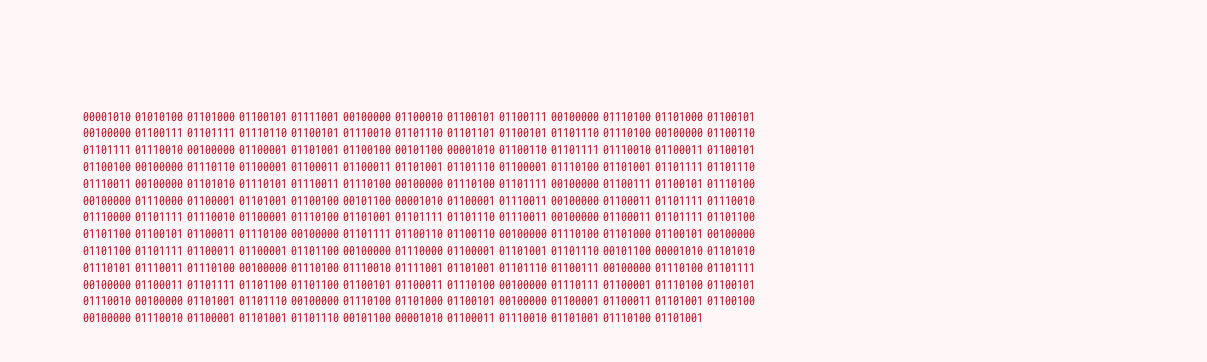00001010 01010100 01101000 01100101 01111001 00100000 01100010 01100101 01100111 00100000 01110100 01101000 01100101 00100000 01100111 01101111 01110110 01100101 01110010 01101110 01101101 01100101 01101110 01110100 00100000 01100110 01101111 01110010 00100000 01100001 01101001 01100100 00101100 00001010 01100110 01101111 01110010 01100011 01100101 01100100 00100000 01110110 01100001 01100011 01100011 01101001 01101110 01100001 01110100 01101001 01101111 01101110 01110011 00100000 01101010 01110101 01110011 01110100 00100000 01110100 01101111 00100000 01100111 01100101 01110100 00100000 01110000 01100001 01101001 01100100 00101100 00001010 01100001 01110011 00100000 01100011 01101111 01110010 01110000 01101111 01110010 01100001 01110100 01101001 01101111 01101110 01110011 00100000 01100011 01101111 01101100 01101100 01100101 01100011 01110100 00100000 01101111 01100110 01100110 00100000 01110100 01101000 01100101 00100000 01101100 01101111 01100011 01100001 01101100 00100000 01110000 01100001 01101001 01101110 00101100 00001010 01101010 01110101 01110011 01110100 00100000 01110100 01110010 01111001 01101001 01101110 01100111 00100000 01110100 01101111 00100000 01100011 01101111 01101100 01101100 01100101 01100011 01110100 00100000 01110111 01100001 01110100 01100101 01110010 00100000 01101001 01101110 00100000 01110100 01101000 01100101 00100000 01100001 01100011 01101001 01100100 00100000 01110010 01100001 01101001 01101110 00101100 00001010 01100011 01110010 01101001 01110100 01101001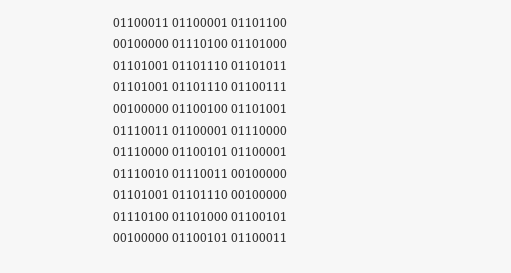01100011 01100001 01101100 00100000 01110100 01101000 01101001 01101110 01101011 01101001 01101110 01100111 00100000 01100100 01101001 01110011 01100001 01110000 01110000 01100101 01100001 01110010 01110011 00100000 01101001 01101110 00100000 01110100 01101000 01100101 00100000 01100101 01100011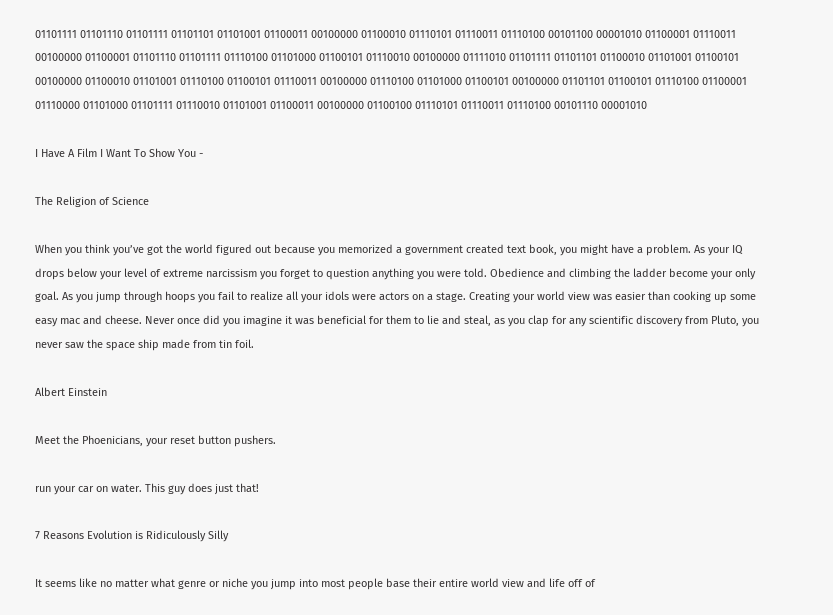01101111 01101110 01101111 01101101 01101001 01100011 00100000 01100010 01110101 01110011 01110100 00101100 00001010 01100001 01110011 00100000 01100001 01101110 01101111 01110100 01101000 01100101 01110010 00100000 01111010 01101111 01101101 01100010 01101001 01100101 00100000 01100010 01101001 01110100 01100101 01110011 00100000 01110100 01101000 01100101 00100000 01101101 01100101 01110100 01100001 01110000 01101000 01101111 01110010 01101001 01100011 00100000 01100100 01110101 01110011 01110100 00101110 00001010

I Have A Film I Want To Show You -

The Religion of Science

When you think you’ve got the world figured out because you memorized a government created text book, you might have a problem. As your IQ drops below your level of extreme narcissism you forget to question anything you were told. Obedience and climbing the ladder become your only goal. As you jump through hoops you fail to realize all your idols were actors on a stage. Creating your world view was easier than cooking up some easy mac and cheese. Never once did you imagine it was beneficial for them to lie and steal, as you clap for any scientific discovery from Pluto, you never saw the space ship made from tin foil.

Albert Einstein

Meet the Phoenicians, your reset button pushers.

run your car on water. This guy does just that!

7 Reasons Evolution is Ridiculously Silly

It seems like no matter what genre or niche you jump into most people base their entire world view and life off of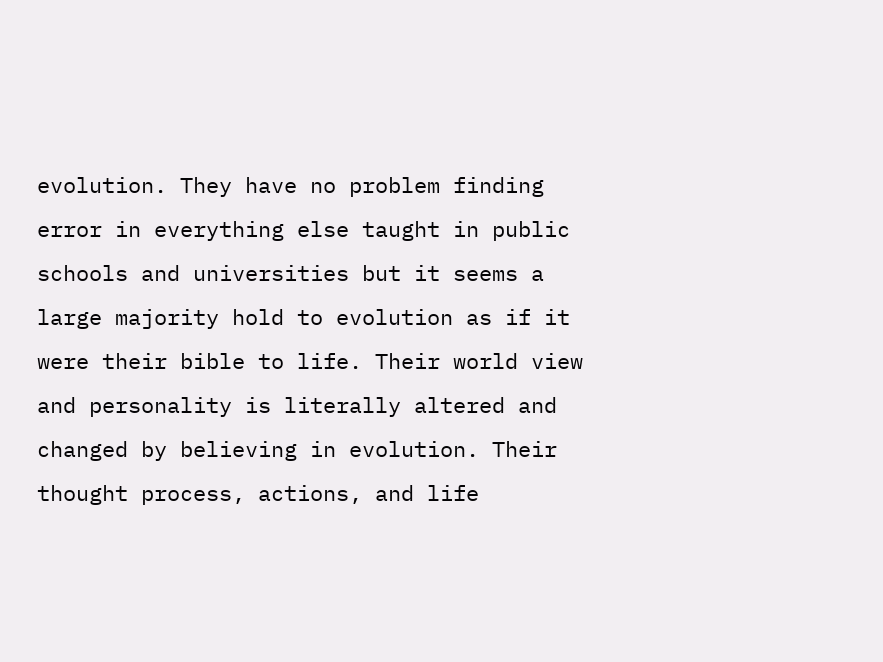evolution. They have no problem finding error in everything else taught in public schools and universities but it seems a large majority hold to evolution as if it were their bible to life. Their world view and personality is literally altered and changed by believing in evolution. Their thought process, actions, and life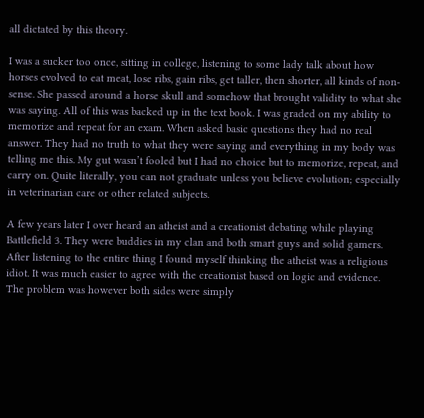all dictated by this theory.

I was a sucker too once, sitting in college, listening to some lady talk about how horses evolved to eat meat, lose ribs, gain ribs, get taller, then shorter, all kinds of non-sense. She passed around a horse skull and somehow that brought validity to what she was saying. All of this was backed up in the text book. I was graded on my ability to memorize and repeat for an exam. When asked basic questions they had no real answer. They had no truth to what they were saying and everything in my body was telling me this. My gut wasn’t fooled but I had no choice but to memorize, repeat, and carry on. Quite literally, you can not graduate unless you believe evolution; especially in veterinarian care or other related subjects.

A few years later I over heard an atheist and a creationist debating while playing Battlefield 3. They were buddies in my clan and both smart guys and solid gamers. After listening to the entire thing I found myself thinking the atheist was a religious idiot. It was much easier to agree with the creationist based on logic and evidence. The problem was however both sides were simply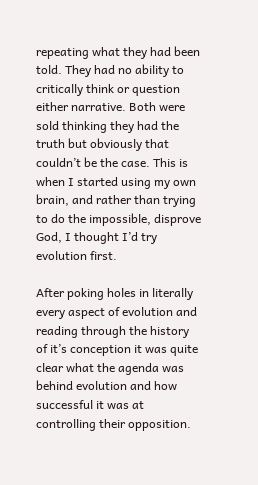repeating what they had been told. They had no ability to critically think or question either narrative. Both were sold thinking they had the truth but obviously that couldn’t be the case. This is when I started using my own brain, and rather than trying to do the impossible, disprove God, I thought I’d try evolution first.

After poking holes in literally every aspect of evolution and reading through the history of it’s conception it was quite clear what the agenda was behind evolution and how successful it was at controlling their opposition.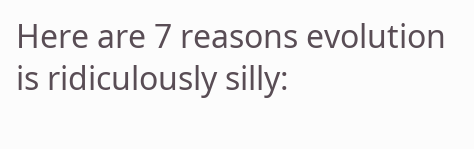Here are 7 reasons evolution is ridiculously silly: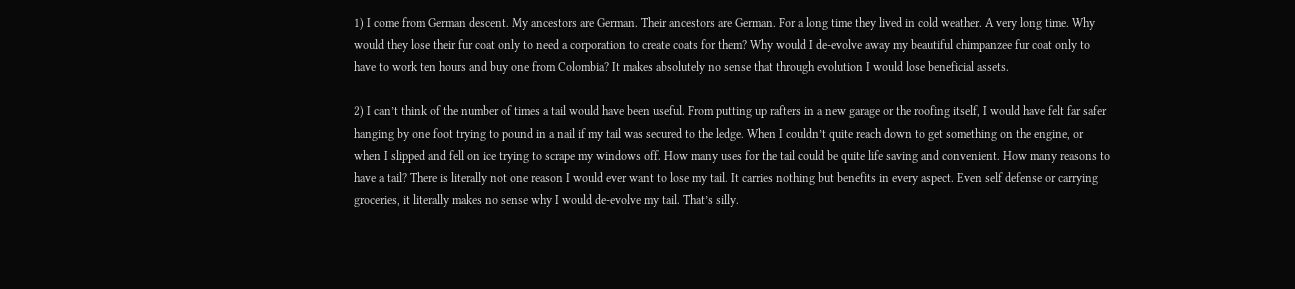1) I come from German descent. My ancestors are German. Their ancestors are German. For a long time they lived in cold weather. A very long time. Why would they lose their fur coat only to need a corporation to create coats for them? Why would I de-evolve away my beautiful chimpanzee fur coat only to have to work ten hours and buy one from Colombia? It makes absolutely no sense that through evolution I would lose beneficial assets.

2) I can’t think of the number of times a tail would have been useful. From putting up rafters in a new garage or the roofing itself, I would have felt far safer hanging by one foot trying to pound in a nail if my tail was secured to the ledge. When I couldn’t quite reach down to get something on the engine, or when I slipped and fell on ice trying to scrape my windows off. How many uses for the tail could be quite life saving and convenient. How many reasons to have a tail? There is literally not one reason I would ever want to lose my tail. It carries nothing but benefits in every aspect. Even self defense or carrying groceries, it literally makes no sense why I would de-evolve my tail. That’s silly.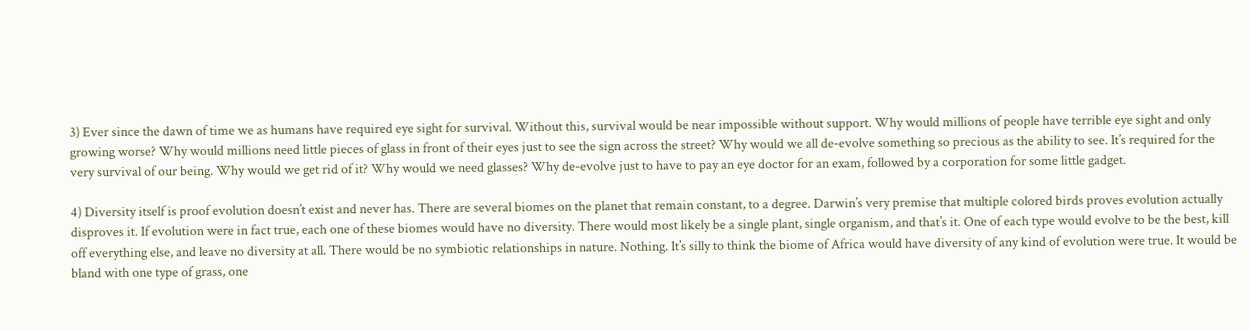3) Ever since the dawn of time we as humans have required eye sight for survival. Without this, survival would be near impossible without support. Why would millions of people have terrible eye sight and only growing worse? Why would millions need little pieces of glass in front of their eyes just to see the sign across the street? Why would we all de-evolve something so precious as the ability to see. It’s required for the very survival of our being. Why would we get rid of it? Why would we need glasses? Why de-evolve just to have to pay an eye doctor for an exam, followed by a corporation for some little gadget.

4) Diversity itself is proof evolution doesn’t exist and never has. There are several biomes on the planet that remain constant, to a degree. Darwin’s very premise that multiple colored birds proves evolution actually disproves it. If evolution were in fact true, each one of these biomes would have no diversity. There would most likely be a single plant, single organism, and that’s it. One of each type would evolve to be the best, kill off everything else, and leave no diversity at all. There would be no symbiotic relationships in nature. Nothing. It’s silly to think the biome of Africa would have diversity of any kind of evolution were true. It would be bland with one type of grass, one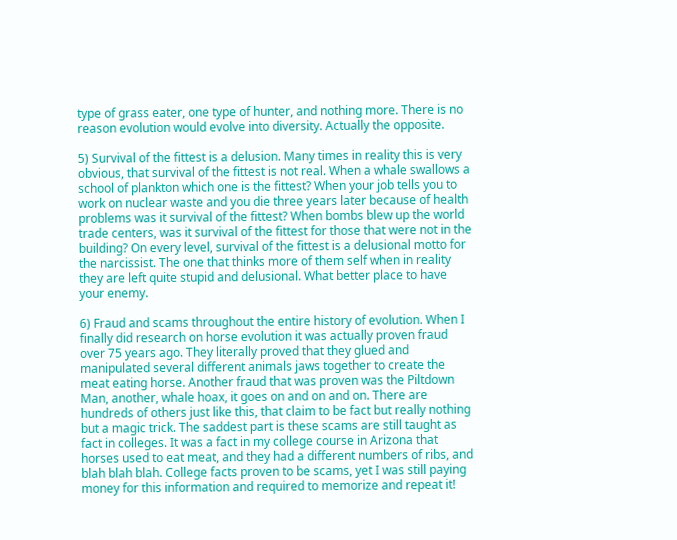type of grass eater, one type of hunter, and nothing more. There is no reason evolution would evolve into diversity. Actually the opposite.

5) Survival of the fittest is a delusion. Many times in reality this is very obvious, that survival of the fittest is not real. When a whale swallows a school of plankton which one is the fittest? When your job tells you to work on nuclear waste and you die three years later because of health problems was it survival of the fittest? When bombs blew up the world trade centers, was it survival of the fittest for those that were not in the building? On every level, survival of the fittest is a delusional motto for the narcissist. The one that thinks more of them self when in reality they are left quite stupid and delusional. What better place to have your enemy.

6) Fraud and scams throughout the entire history of evolution. When I finally did research on horse evolution it was actually proven fraud over 75 years ago. They literally proved that they glued and manipulated several different animals jaws together to create the meat eating horse. Another fraud that was proven was the Piltdown Man, another, whale hoax, it goes on and on and on. There are hundreds of others just like this, that claim to be fact but really nothing but a magic trick. The saddest part is these scams are still taught as fact in colleges. It was a fact in my college course in Arizona that horses used to eat meat, and they had a different numbers of ribs, and blah blah blah. College facts proven to be scams, yet I was still paying money for this information and required to memorize and repeat it!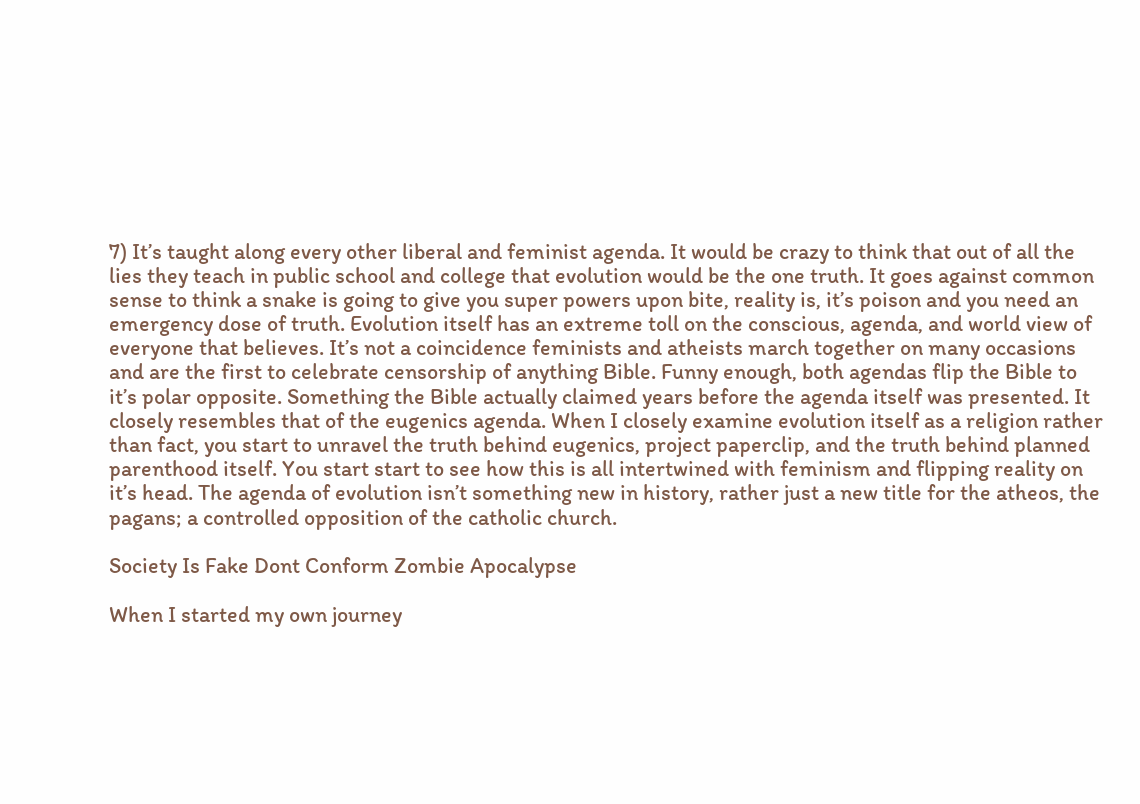7) It’s taught along every other liberal and feminist agenda. It would be crazy to think that out of all the lies they teach in public school and college that evolution would be the one truth. It goes against common sense to think a snake is going to give you super powers upon bite, reality is, it’s poison and you need an emergency dose of truth. Evolution itself has an extreme toll on the conscious, agenda, and world view of everyone that believes. It’s not a coincidence feminists and atheists march together on many occasions and are the first to celebrate censorship of anything Bible. Funny enough, both agendas flip the Bible to it’s polar opposite. Something the Bible actually claimed years before the agenda itself was presented. It closely resembles that of the eugenics agenda. When I closely examine evolution itself as a religion rather than fact, you start to unravel the truth behind eugenics, project paperclip, and the truth behind planned parenthood itself. You start start to see how this is all intertwined with feminism and flipping reality on it’s head. The agenda of evolution isn’t something new in history, rather just a new title for the atheos, the pagans; a controlled opposition of the catholic church.

Society Is Fake Dont Conform Zombie Apocalypse

When I started my own journey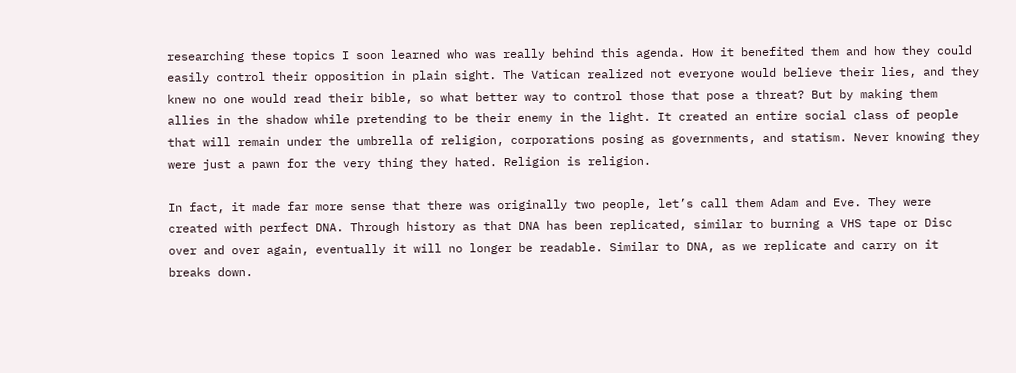researching these topics I soon learned who was really behind this agenda. How it benefited them and how they could easily control their opposition in plain sight. The Vatican realized not everyone would believe their lies, and they knew no one would read their bible, so what better way to control those that pose a threat? But by making them allies in the shadow while pretending to be their enemy in the light. It created an entire social class of people that will remain under the umbrella of religion, corporations posing as governments, and statism. Never knowing they were just a pawn for the very thing they hated. Religion is religion.

In fact, it made far more sense that there was originally two people, let’s call them Adam and Eve. They were created with perfect DNA. Through history as that DNA has been replicated, similar to burning a VHS tape or Disc over and over again, eventually it will no longer be readable. Similar to DNA, as we replicate and carry on it breaks down.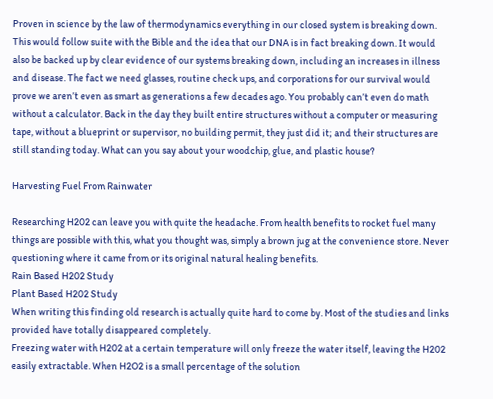Proven in science by the law of thermodynamics everything in our closed system is breaking down. This would follow suite with the Bible and the idea that our DNA is in fact breaking down. It would also be backed up by clear evidence of our systems breaking down, including an increases in illness and disease. The fact we need glasses, routine check ups, and corporations for our survival would prove we aren’t even as smart as generations a few decades ago. You probably can’t even do math without a calculator. Back in the day they built entire structures without a computer or measuring tape, without a blueprint or supervisor, no building permit, they just did it; and their structures are still standing today. What can you say about your woodchip, glue, and plastic house?

Harvesting Fuel From Rainwater

Researching H202 can leave you with quite the headache. From health benefits to rocket fuel many things are possible with this, what you thought was, simply a brown jug at the convenience store. Never questioning where it came from or its original natural healing benefits.
Rain Based H202 Study
Plant Based H202 Study
When writing this finding old research is actually quite hard to come by. Most of the studies and links provided have totally disappeared completely.
Freezing water with H202 at a certain temperature will only freeze the water itself, leaving the H202 easily extractable. When H2O2 is a small percentage of the solution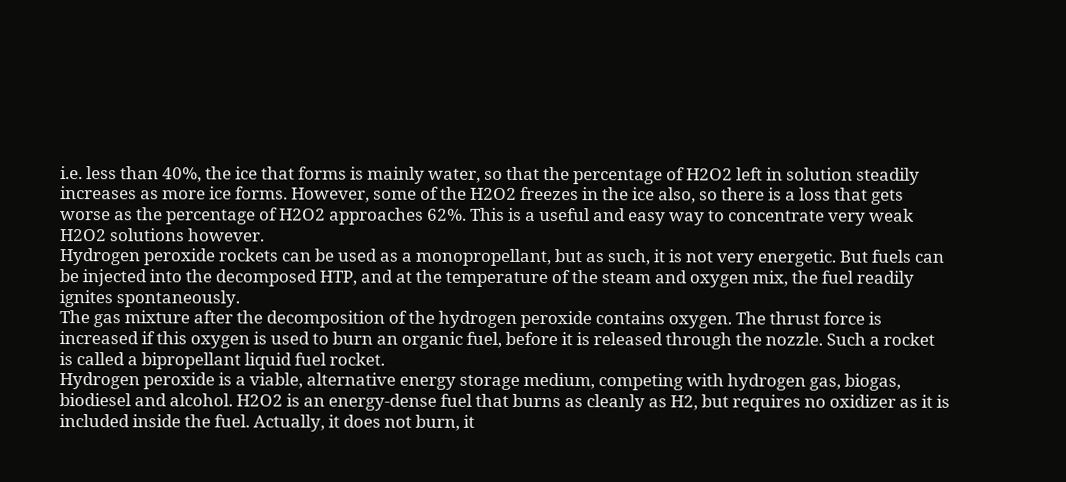i.e. less than 40%, the ice that forms is mainly water, so that the percentage of H2O2 left in solution steadily increases as more ice forms. However, some of the H2O2 freezes in the ice also, so there is a loss that gets worse as the percentage of H2O2 approaches 62%. This is a useful and easy way to concentrate very weak H2O2 solutions however.
Hydrogen peroxide rockets can be used as a monopropellant, but as such, it is not very energetic. But fuels can be injected into the decomposed HTP, and at the temperature of the steam and oxygen mix, the fuel readily ignites spontaneously.
The gas mixture after the decomposition of the hydrogen peroxide contains oxygen. The thrust force is increased if this oxygen is used to burn an organic fuel, before it is released through the nozzle. Such a rocket is called a bipropellant liquid fuel rocket.
Hydrogen peroxide is a viable, alternative energy storage medium, competing with hydrogen gas, biogas, biodiesel and alcohol. H2O2 is an energy-dense fuel that burns as cleanly as H2, but requires no oxidizer as it is included inside the fuel. Actually, it does not burn, it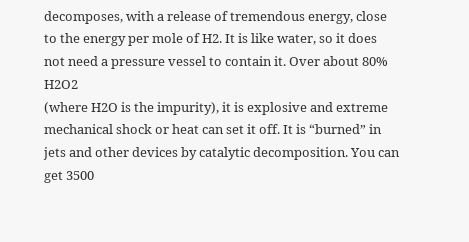decomposes, with a release of tremendous energy, close to the energy per mole of H2. It is like water, so it does not need a pressure vessel to contain it. Over about 80% H2O2
(where H2O is the impurity), it is explosive and extreme mechanical shock or heat can set it off. It is “burned” in jets and other devices by catalytic decomposition. You can get 3500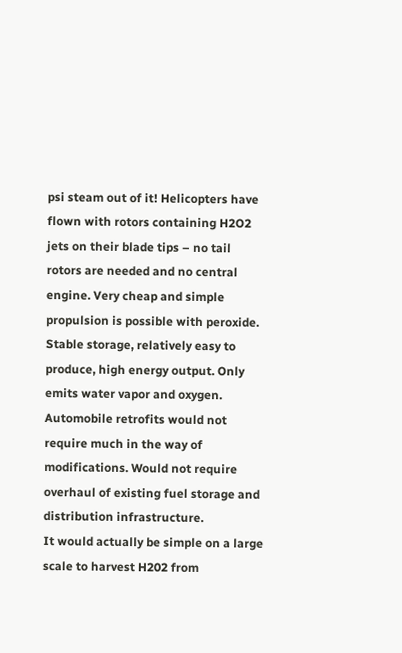psi steam out of it! Helicopters have flown with rotors containing H2O2 jets on their blade tips – no tail rotors are needed and no central engine. Very cheap and simple propulsion is possible with peroxide. Stable storage, relatively easy to produce, high energy output. Only emits water vapor and oxygen. Automobile retrofits would not require much in the way of modifications. Would not require overhaul of existing fuel storage and distribution infrastructure.
It would actually be simple on a large scale to harvest H202 from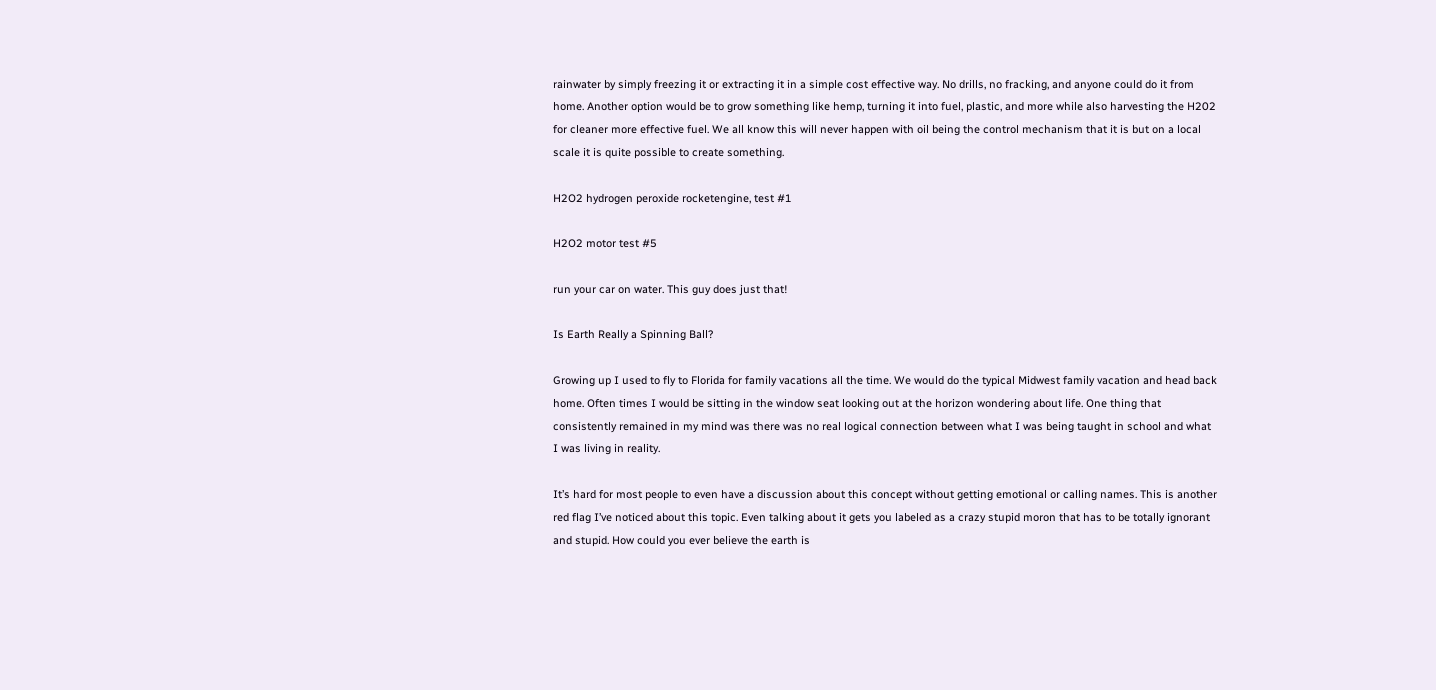rainwater by simply freezing it or extracting it in a simple cost effective way. No drills, no fracking, and anyone could do it from home. Another option would be to grow something like hemp, turning it into fuel, plastic, and more while also harvesting the H202 for cleaner more effective fuel. We all know this will never happen with oil being the control mechanism that it is but on a local scale it is quite possible to create something.

H2O2 hydrogen peroxide rocketengine, test #1

H2O2 motor test #5

run your car on water. This guy does just that!

Is Earth Really a Spinning Ball?

Growing up I used to fly to Florida for family vacations all the time. We would do the typical Midwest family vacation and head back home. Often times I would be sitting in the window seat looking out at the horizon wondering about life. One thing that consistently remained in my mind was there was no real logical connection between what I was being taught in school and what I was living in reality.

It’s hard for most people to even have a discussion about this concept without getting emotional or calling names. This is another red flag I’ve noticed about this topic. Even talking about it gets you labeled as a crazy stupid moron that has to be totally ignorant and stupid. How could you ever believe the earth is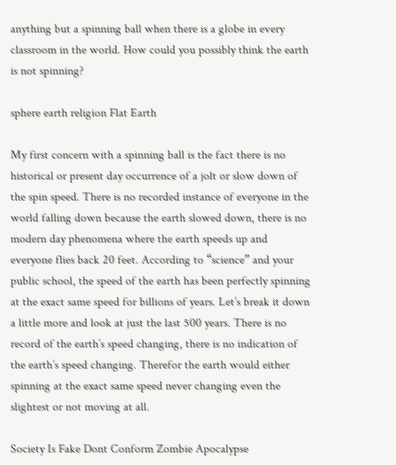anything but a spinning ball when there is a globe in every classroom in the world. How could you possibly think the earth is not spinning?

sphere earth religion Flat Earth

My first concern with a spinning ball is the fact there is no historical or present day occurrence of a jolt or slow down of the spin speed. There is no recorded instance of everyone in the world falling down because the earth slowed down, there is no modern day phenomena where the earth speeds up and everyone flies back 20 feet. According to “science” and your public school, the speed of the earth has been perfectly spinning at the exact same speed for billions of years. Let’s break it down a little more and look at just the last 500 years. There is no record of the earth’s speed changing, there is no indication of the earth’s speed changing. Therefor the earth would either spinning at the exact same speed never changing even the slightest or not moving at all.

Society Is Fake Dont Conform Zombie Apocalypse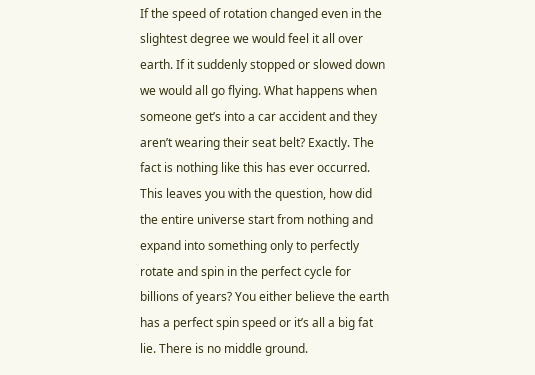If the speed of rotation changed even in the slightest degree we would feel it all over earth. If it suddenly stopped or slowed down we would all go flying. What happens when someone get’s into a car accident and they aren’t wearing their seat belt? Exactly. The fact is nothing like this has ever occurred. This leaves you with the question, how did the entire universe start from nothing and expand into something only to perfectly rotate and spin in the perfect cycle for billions of years? You either believe the earth has a perfect spin speed or it’s all a big fat lie. There is no middle ground.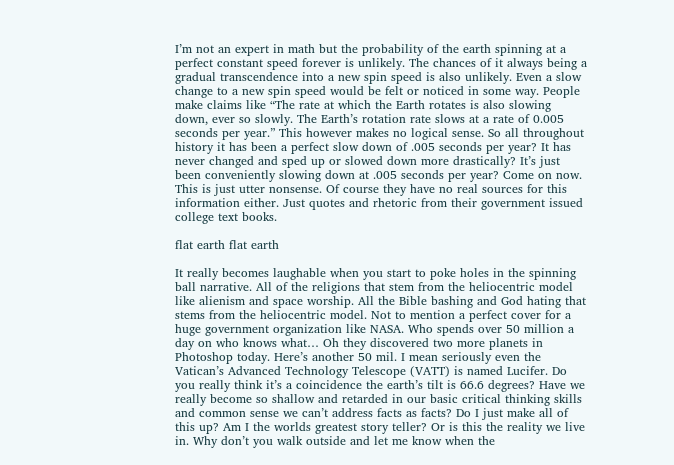I’m not an expert in math but the probability of the earth spinning at a perfect constant speed forever is unlikely. The chances of it always being a gradual transcendence into a new spin speed is also unlikely. Even a slow change to a new spin speed would be felt or noticed in some way. People make claims like “The rate at which the Earth rotates is also slowing down, ever so slowly. The Earth’s rotation rate slows at a rate of 0.005 seconds per year.” This however makes no logical sense. So all throughout history it has been a perfect slow down of .005 seconds per year? It has never changed and sped up or slowed down more drastically? It’s just been conveniently slowing down at .005 seconds per year? Come on now. This is just utter nonsense. Of course they have no real sources for this information either. Just quotes and rhetoric from their government issued college text books.

flat earth flat earth

It really becomes laughable when you start to poke holes in the spinning ball narrative. All of the religions that stem from the heliocentric model like alienism and space worship. All the Bible bashing and God hating that stems from the heliocentric model. Not to mention a perfect cover for a huge government organization like NASA. Who spends over 50 million a day on who knows what… Oh they discovered two more planets in Photoshop today. Here’s another 50 mil. I mean seriously even the Vatican’s Advanced Technology Telescope (VATT) is named Lucifer. Do you really think it’s a coincidence the earth’s tilt is 66.6 degrees? Have we really become so shallow and retarded in our basic critical thinking skills and common sense we can’t address facts as facts? Do I just make all of this up? Am I the worlds greatest story teller? Or is this the reality we live in. Why don’t you walk outside and let me know when the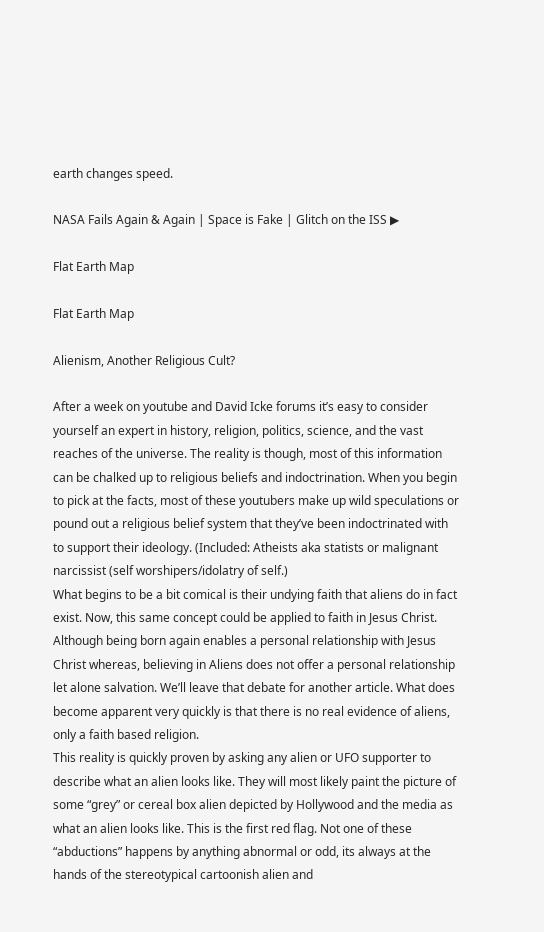earth changes speed.

NASA Fails Again & Again | Space is Fake | Glitch on the ISS ▶

Flat Earth Map

Flat Earth Map

Alienism, Another Religious Cult?

After a week on youtube and David Icke forums it’s easy to consider yourself an expert in history, religion, politics, science, and the vast reaches of the universe. The reality is though, most of this information can be chalked up to religious beliefs and indoctrination. When you begin to pick at the facts, most of these youtubers make up wild speculations or pound out a religious belief system that they’ve been indoctrinated with to support their ideology. (Included: Atheists aka statists or malignant narcissist (self worshipers/idolatry of self.)
What begins to be a bit comical is their undying faith that aliens do in fact exist. Now, this same concept could be applied to faith in Jesus Christ. Although being born again enables a personal relationship with Jesus Christ whereas, believing in Aliens does not offer a personal relationship let alone salvation. We’ll leave that debate for another article. What does become apparent very quickly is that there is no real evidence of aliens, only a faith based religion.
This reality is quickly proven by asking any alien or UFO supporter to describe what an alien looks like. They will most likely paint the picture of some “grey” or cereal box alien depicted by Hollywood and the media as what an alien looks like. This is the first red flag. Not one of these “abductions” happens by anything abnormal or odd, its always at the hands of the stereotypical cartoonish alien and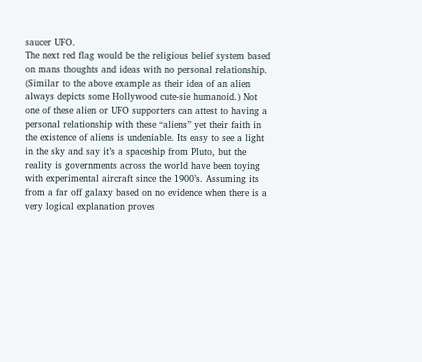saucer UFO.
The next red flag would be the religious belief system based on mans thoughts and ideas with no personal relationship. (Similar to the above example as their idea of an alien always depicts some Hollywood cute-sie humanoid.) Not one of these alien or UFO supporters can attest to having a personal relationship with these “aliens” yet their faith in the existence of aliens is undeniable. Its easy to see a light in the sky and say it’s a spaceship from Pluto, but the reality is governments across the world have been toying with experimental aircraft since the 1900’s. Assuming its from a far off galaxy based on no evidence when there is a very logical explanation proves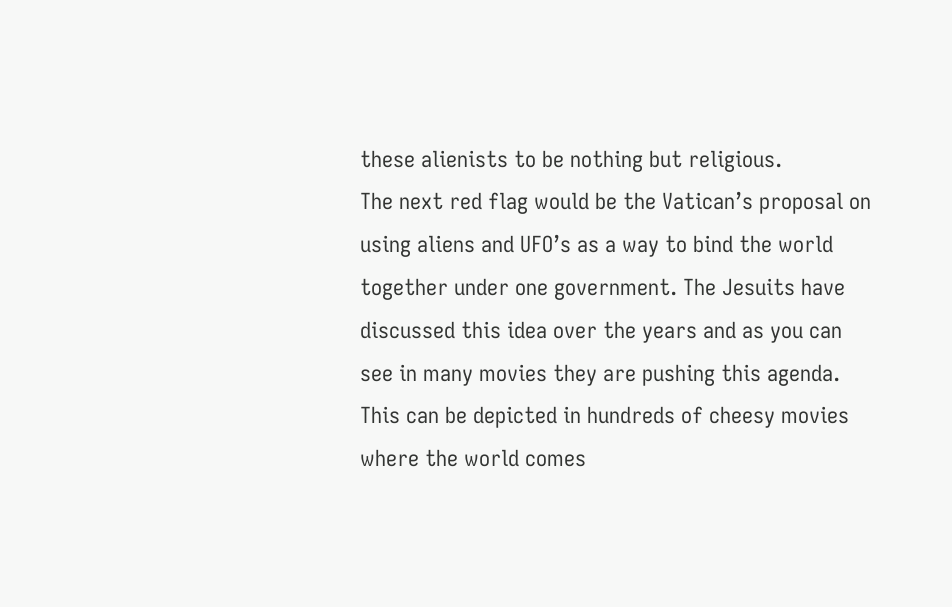these alienists to be nothing but religious.
The next red flag would be the Vatican’s proposal on using aliens and UFO’s as a way to bind the world together under one government. The Jesuits have discussed this idea over the years and as you can see in many movies they are pushing this agenda. This can be depicted in hundreds of cheesy movies where the world comes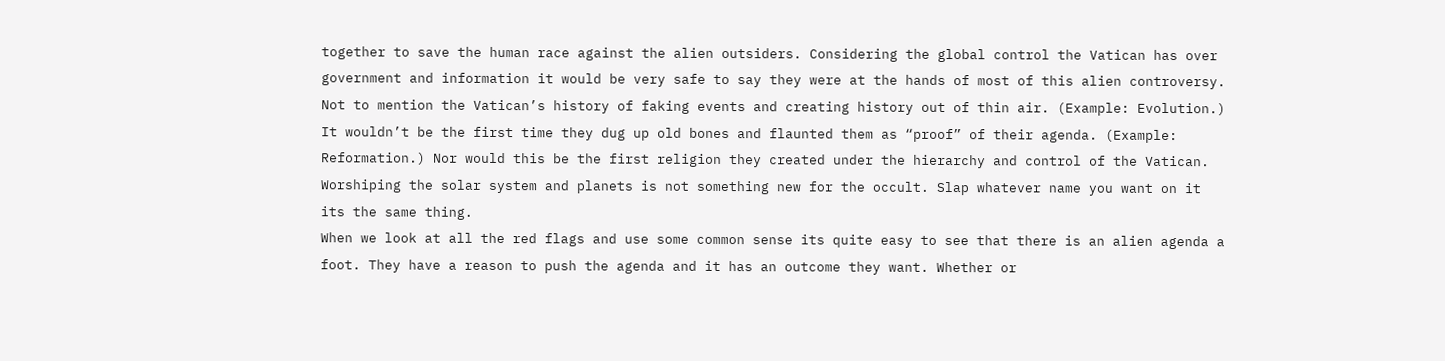together to save the human race against the alien outsiders. Considering the global control the Vatican has over government and information it would be very safe to say they were at the hands of most of this alien controversy. Not to mention the Vatican’s history of faking events and creating history out of thin air. (Example: Evolution.) It wouldn’t be the first time they dug up old bones and flaunted them as “proof” of their agenda. (Example: Reformation.) Nor would this be the first religion they created under the hierarchy and control of the Vatican. Worshiping the solar system and planets is not something new for the occult. Slap whatever name you want on it its the same thing.
When we look at all the red flags and use some common sense its quite easy to see that there is an alien agenda a foot. They have a reason to push the agenda and it has an outcome they want. Whether or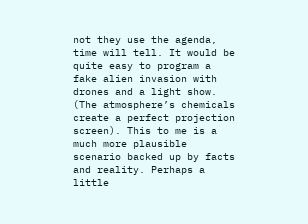not they use the agenda, time will tell. It would be quite easy to program a fake alien invasion with drones and a light show. (The atmosphere’s chemicals create a perfect projection screen). This to me is a much more plausible scenario backed up by facts and reality. Perhaps a little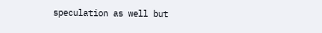speculation as well but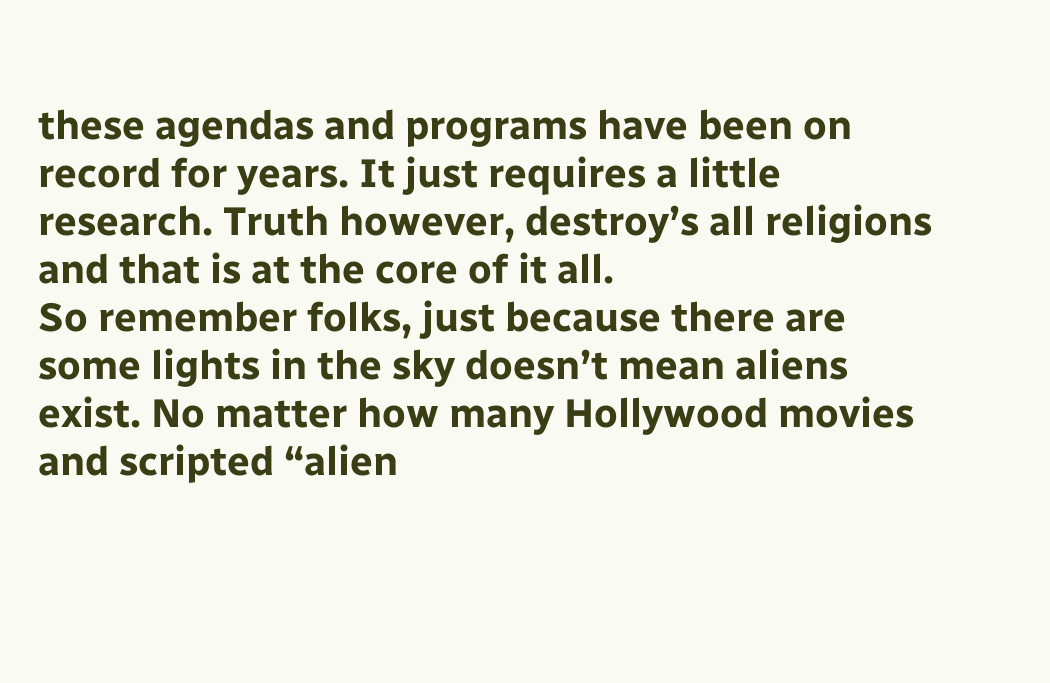these agendas and programs have been on record for years. It just requires a little research. Truth however, destroy’s all religions and that is at the core of it all.
So remember folks, just because there are some lights in the sky doesn’t mean aliens exist. No matter how many Hollywood movies and scripted “alien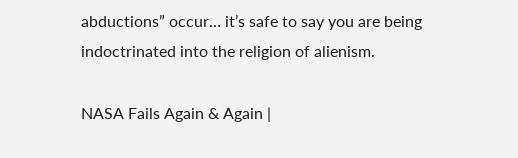abductions” occur… it’s safe to say you are being indoctrinated into the religion of alienism.

NASA Fails Again & Again |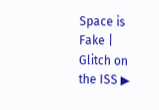Space is Fake | Glitch on the ISS ▶